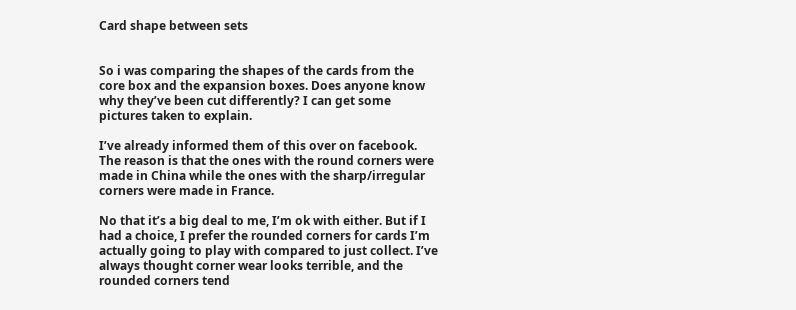Card shape between sets


So i was comparing the shapes of the cards from the core box and the expansion boxes. Does anyone know why they’ve been cut differently? I can get some pictures taken to explain.

I’ve already informed them of this over on facebook. The reason is that the ones with the round corners were made in China while the ones with the sharp/irregular corners were made in France.

No that it’s a big deal to me, I’m ok with either. But if I had a choice, I prefer the rounded corners for cards I’m actually going to play with compared to just collect. I’ve always thought corner wear looks terrible, and the rounded corners tend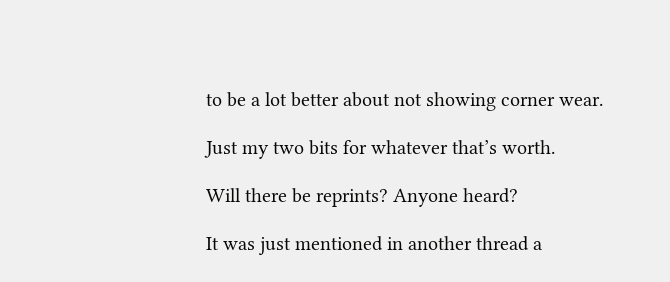to be a lot better about not showing corner wear.

Just my two bits for whatever that’s worth.

Will there be reprints? Anyone heard?

It was just mentioned in another thread a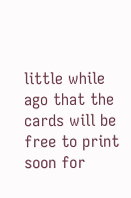little while ago that the cards will be free to print soon for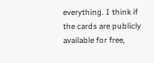everything. I think if the cards are publicly available for free,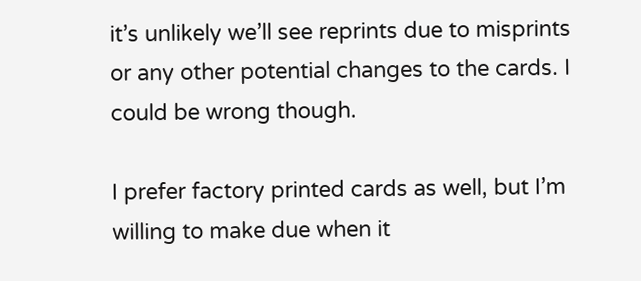it’s unlikely we’ll see reprints due to misprints or any other potential changes to the cards. I could be wrong though.

I prefer factory printed cards as well, but I’m willing to make due when it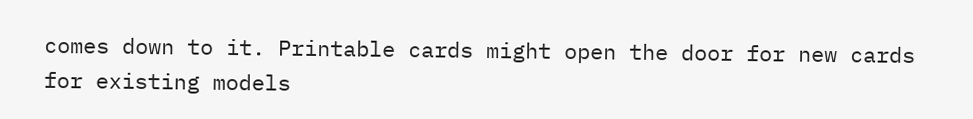comes down to it. Printable cards might open the door for new cards for existing models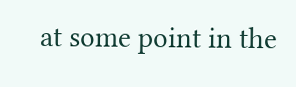at some point in the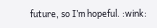future, so I’m hopeful. :wink: